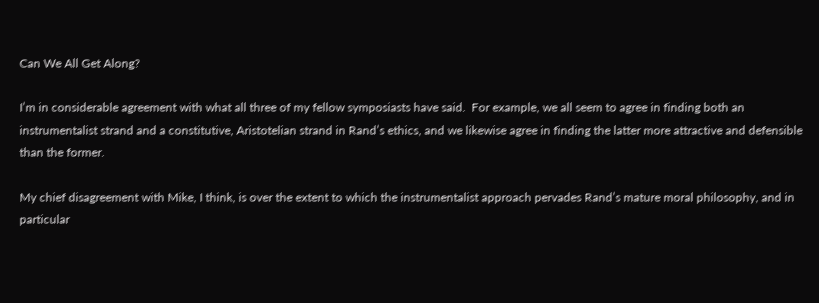Can We All Get Along?

I’m in considerable agreement with what all three of my fellow symposiasts have said.  For example, we all seem to agree in finding both an instrumentalist strand and a constitutive, Aristotelian strand in Rand’s ethics, and we likewise agree in finding the latter more attractive and defensible than the former.

My chief disagreement with Mike, I think, is over the extent to which the instrumentalist approach pervades Rand’s mature moral philosophy, and in particular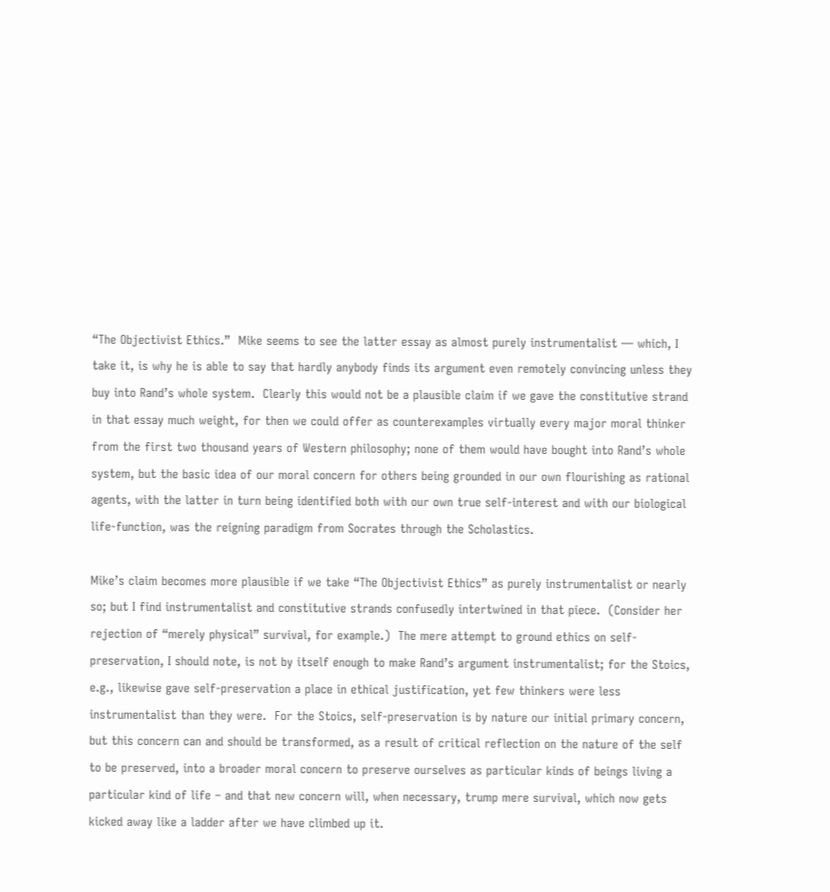“The Objectivist Ethics.”  Mike seems to see the latter essay as almost purely instrumentalist — which, I take it, is why he is able to say that hardly anybody finds its argument even remotely convincing unless they buy into Rand’s whole system.  Clearly this would not be a plausible claim if we gave the constitutive strand in that essay much weight, for then we could offer as counterexamples virtually every major moral thinker from the first two thousand years of Western philosophy; none of them would have bought into Rand’s whole system, but the basic idea of our moral concern for others being grounded in our own flourishing as rational agents, with the latter in turn being identified both with our own true self-interest and with our biological life-function, was the reigning paradigm from Socrates through the Scholastics.

Mike’s claim becomes more plausible if we take “The Objectivist Ethics” as purely instrumentalist or nearly so; but I find instrumentalist and constitutive strands confusedly intertwined in that piece.  (Consider her rejection of “merely physical” survival, for example.)  The mere attempt to ground ethics on self-preservation, I should note, is not by itself enough to make Rand’s argument instrumentalist; for the Stoics, e.g., likewise gave self-preservation a place in ethical justification, yet few thinkers were less instrumentalist than they were.  For the Stoics, self-preservation is by nature our initial primary concern, but this concern can and should be transformed, as a result of critical reflection on the nature of the self to be preserved, into a broader moral concern to preserve ourselves as particular kinds of beings living a particular kind of life – and that new concern will, when necessary, trump mere survival, which now gets kicked away like a ladder after we have climbed up it.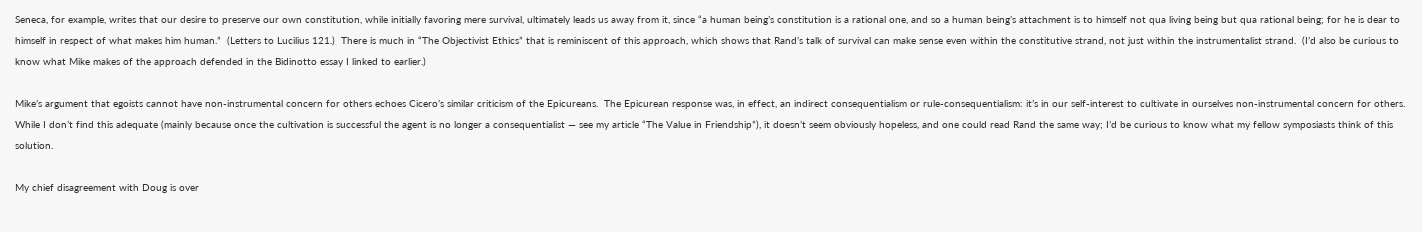Seneca, for example, writes that our desire to preserve our own constitution, while initially favoring mere survival, ultimately leads us away from it, since “a human being’s constitution is a rational one, and so a human being’s attachment is to himself not qua living being but qua rational being; for he is dear to himself in respect of what makes him human.”  (Letters to Lucilius 121.)  There is much in “The Objectivist Ethics” that is reminiscent of this approach, which shows that Rand’s talk of survival can make sense even within the constitutive strand, not just within the instrumentalist strand.  (I’d also be curious to know what Mike makes of the approach defended in the Bidinotto essay I linked to earlier.)

Mike’s argument that egoists cannot have non-instrumental concern for others echoes Cicero’s similar criticism of the Epicureans.  The Epicurean response was, in effect, an indirect consequentialism or rule-consequentialism: it’s in our self-interest to cultivate in ourselves non-instrumental concern for others.  While I don’t find this adequate (mainly because once the cultivation is successful the agent is no longer a consequentialist — see my article “The Value in Friendship”), it doesn’t seem obviously hopeless, and one could read Rand the same way; I’d be curious to know what my fellow symposiasts think of this solution.

My chief disagreement with Doug is over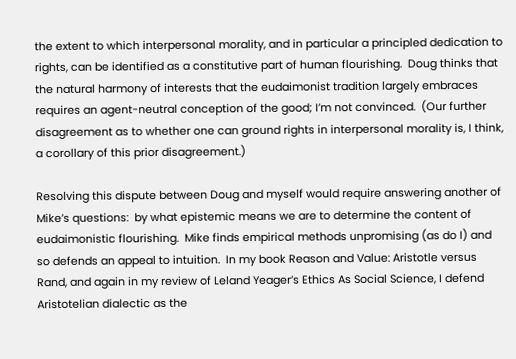the extent to which interpersonal morality, and in particular a principled dedication to rights, can be identified as a constitutive part of human flourishing.  Doug thinks that the natural harmony of interests that the eudaimonist tradition largely embraces requires an agent-neutral conception of the good; I’m not convinced.  (Our further disagreement as to whether one can ground rights in interpersonal morality is, I think, a corollary of this prior disagreement.)

Resolving this dispute between Doug and myself would require answering another of Mike’s questions:  by what epistemic means we are to determine the content of eudaimonistic flourishing.  Mike finds empirical methods unpromising (as do I) and so defends an appeal to intuition.  In my book Reason and Value: Aristotle versus Rand, and again in my review of Leland Yeager’s Ethics As Social Science, I defend Aristotelian dialectic as the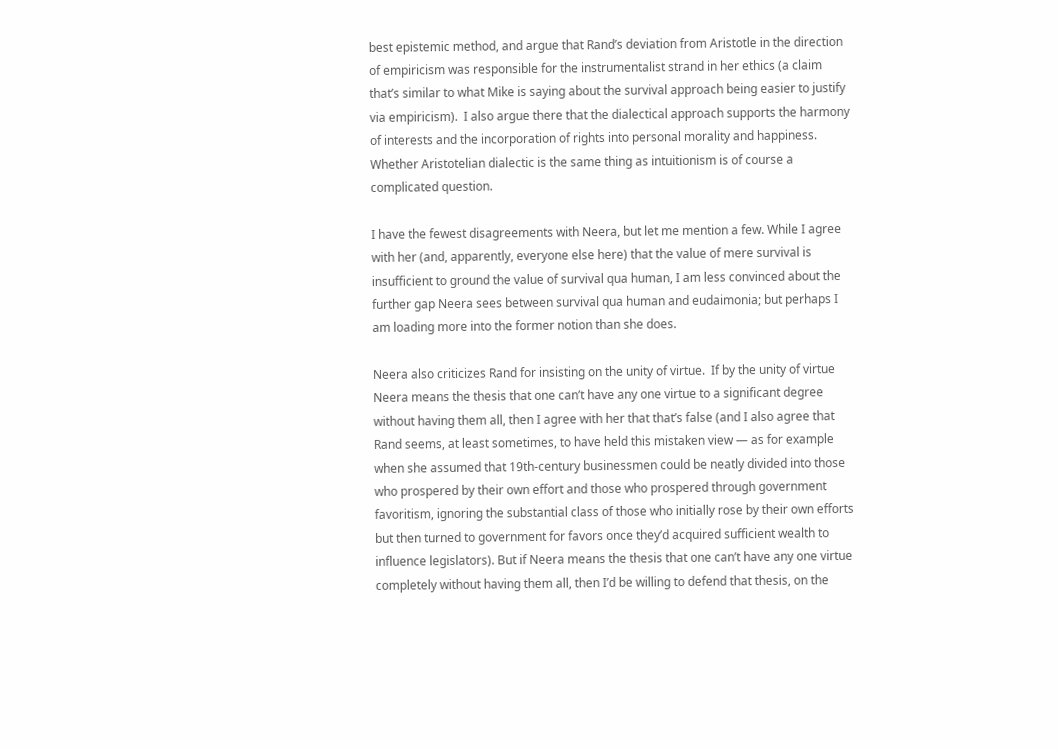best epistemic method, and argue that Rand’s deviation from Aristotle in the direction of empiricism was responsible for the instrumentalist strand in her ethics (a claim that’s similar to what Mike is saying about the survival approach being easier to justify via empiricism).  I also argue there that the dialectical approach supports the harmony of interests and the incorporation of rights into personal morality and happiness.  Whether Aristotelian dialectic is the same thing as intuitionism is of course a complicated question.

I have the fewest disagreements with Neera, but let me mention a few. While I agree with her (and, apparently, everyone else here) that the value of mere survival is insufficient to ground the value of survival qua human, I am less convinced about the further gap Neera sees between survival qua human and eudaimonia; but perhaps I am loading more into the former notion than she does.

Neera also criticizes Rand for insisting on the unity of virtue.  If by the unity of virtue Neera means the thesis that one can’t have any one virtue to a significant degree without having them all, then I agree with her that that’s false (and I also agree that Rand seems, at least sometimes, to have held this mistaken view — as for example when she assumed that 19th-century businessmen could be neatly divided into those who prospered by their own effort and those who prospered through government favoritism, ignoring the substantial class of those who initially rose by their own efforts but then turned to government for favors once they’d acquired sufficient wealth to influence legislators). But if Neera means the thesis that one can’t have any one virtue completely without having them all, then I’d be willing to defend that thesis, on the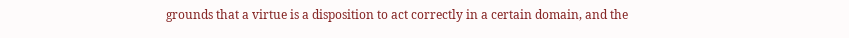grounds that a virtue is a disposition to act correctly in a certain domain, and the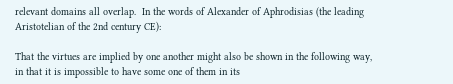relevant domains all overlap.  In the words of Alexander of Aphrodisias (the leading Aristotelian of the 2nd century CE):

That the virtues are implied by one another might also be shown in the following way, in that it is impossible to have some one of them in its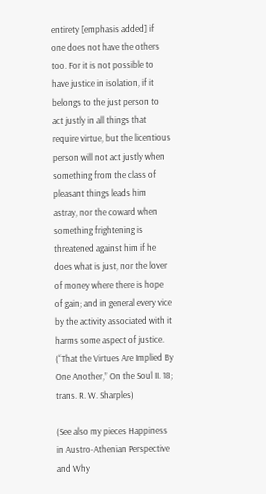entirety [emphasis added] if one does not have the others too. For it is not possible to have justice in isolation, if it belongs to the just person to act justly in all things that require virtue, but the licentious person will not act justly when something from the class of pleasant things leads him astray, nor the coward when something frightening is threatened against him if he does what is just, nor the lover of money where there is hope of gain; and in general every vice by the activity associated with it harms some aspect of justice. (“That the Virtues Are Implied By One Another,” On the Soul II. 18; trans. R. W. Sharples)

(See also my pieces Happiness in Austro-Athenian Perspective and Why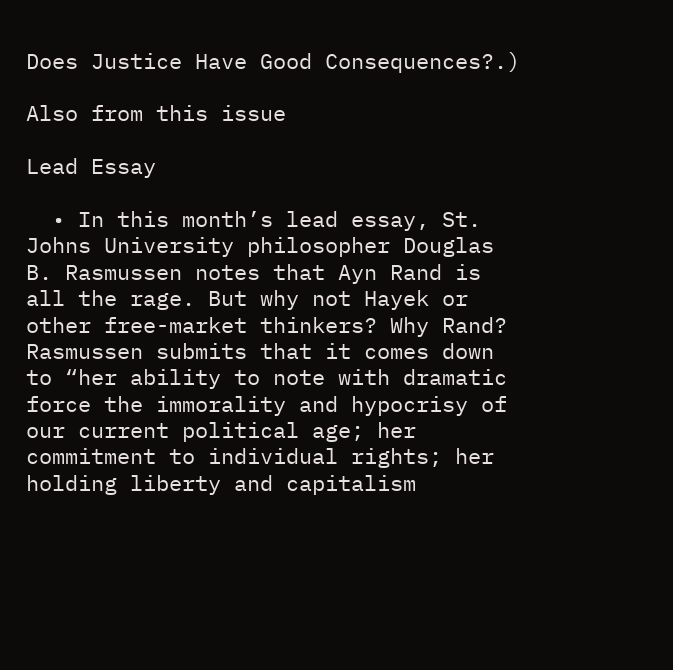Does Justice Have Good Consequences?.)

Also from this issue

Lead Essay

  • In this month’s lead essay, St. Johns University philosopher Douglas B. Rasmussen notes that Ayn Rand is all the rage. But why not Hayek or other free-market thinkers? Why Rand? Rasmussen submits that it comes down to “her ability to note with dramatic force the immorality and hypocrisy of our current political age; her commitment to individual rights; her holding liberty and capitalism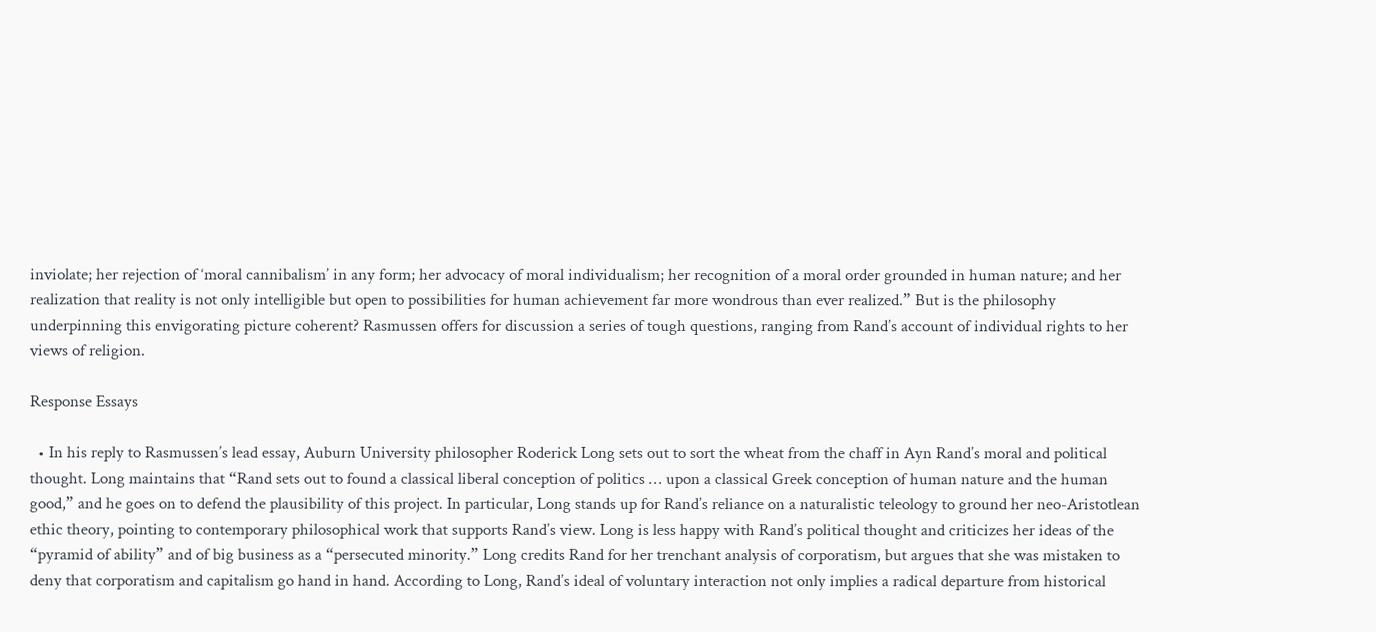inviolate; her rejection of ‘moral cannibalism’ in any form; her advocacy of moral individualism; her recognition of a moral order grounded in human nature; and her realization that reality is not only intelligible but open to possibilities for human achievement far more wondrous than ever realized.” But is the philosophy underpinning this envigorating picture coherent? Rasmussen offers for discussion a series of tough questions, ranging from Rand’s account of individual rights to her views of religion.

Response Essays

  • In his reply to Rasmussen’s lead essay, Auburn University philosopher Roderick Long sets out to sort the wheat from the chaff in Ayn Rand’s moral and political thought. Long maintains that “Rand sets out to found a classical liberal conception of politics … upon a classical Greek conception of human nature and the human good,” and he goes on to defend the plausibility of this project. In particular, Long stands up for Rand’s reliance on a naturalistic teleology to ground her neo-Aristotlean ethic theory, pointing to contemporary philosophical work that supports Rand’s view. Long is less happy with Rand’s political thought and criticizes her ideas of the “pyramid of ability” and of big business as a “persecuted minority.” Long credits Rand for her trenchant analysis of corporatism, but argues that she was mistaken to deny that corporatism and capitalism go hand in hand. According to Long, Rand’s ideal of voluntary interaction not only implies a radical departure from historical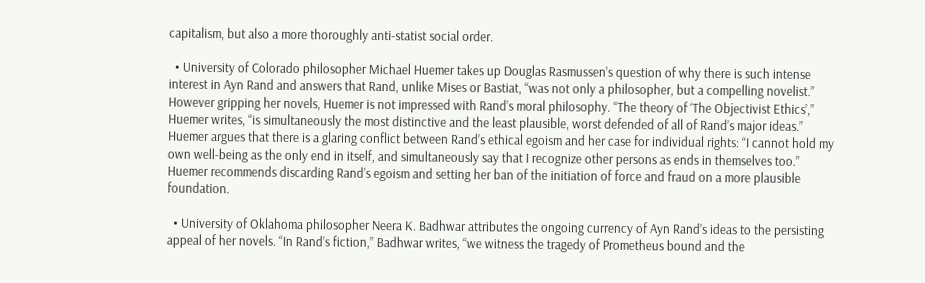capitalism, but also a more thoroughly anti-statist social order.

  • University of Colorado philosopher Michael Huemer takes up Douglas Rasmussen’s question of why there is such intense interest in Ayn Rand and answers that Rand, unlike Mises or Bastiat, “was not only a philosopher, but a compelling novelist.” However gripping her novels, Huemer is not impressed with Rand’s moral philosophy. “The theory of ‘The Objectivist Ethics’,” Huemer writes, “is simultaneously the most distinctive and the least plausible, worst defended of all of Rand’s major ideas.” Huemer argues that there is a glaring conflict between Rand’s ethical egoism and her case for individual rights: “I cannot hold my own well-being as the only end in itself, and simultaneously say that I recognize other persons as ends in themselves too.” Huemer recommends discarding Rand’s egoism and setting her ban of the initiation of force and fraud on a more plausible foundation.

  • University of Oklahoma philosopher Neera K. Badhwar attributes the ongoing currency of Ayn Rand’s ideas to the persisting appeal of her novels. “In Rand’s fiction,” Badhwar writes, “we witness the tragedy of Prometheus bound and the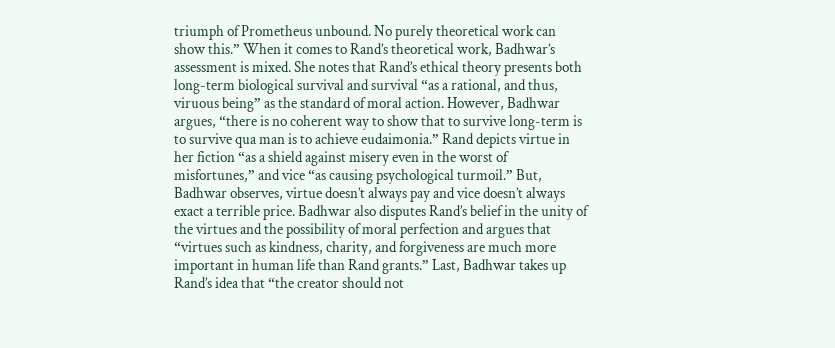triumph of Prometheus unbound. No purely theoretical work can show this.” When it comes to Rand’s theoretical work, Badhwar’s assessment is mixed. She notes that Rand’s ethical theory presents both long-term biological survival and survival “as a rational, and thus, viruous being” as the standard of moral action. However, Badhwar argues, “there is no coherent way to show that to survive long-term is to survive qua man is to achieve eudaimonia.” Rand depicts virtue in her fiction “as a shield against misery even in the worst of misfortunes,” and vice “as causing psychological turmoil.” But, Badhwar observes, virtue doesn’t always pay and vice doesn’t always exact a terrible price. Badhwar also disputes Rand’s belief in the unity of the virtues and the possibility of moral perfection and argues that “virtues such as kindness, charity, and forgiveness are much more important in human life than Rand grants.” Last, Badhwar takes up Rand’s idea that “the creator should not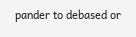pander to debased or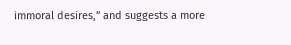immoral desires,” and suggests a more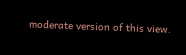moderate version of this view.